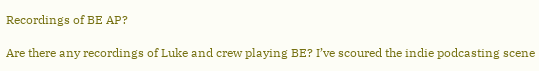Recordings of BE AP?

Are there any recordings of Luke and crew playing BE? I’ve scoured the indie podcasting scene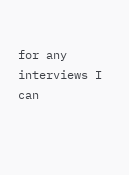for any interviews I can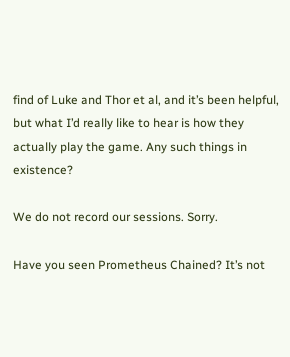find of Luke and Thor et al, and it’s been helpful, but what I’d really like to hear is how they actually play the game. Any such things in existence?

We do not record our sessions. Sorry.

Have you seen Prometheus Chained? It’s not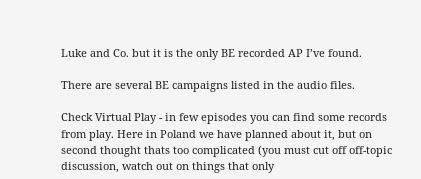Luke and Co. but it is the only BE recorded AP I’ve found.

There are several BE campaigns listed in the audio files.

Check Virtual Play - in few episodes you can find some records from play. Here in Poland we have planned about it, but on second thought thats too complicated (you must cut off off-topic discussion, watch out on things that only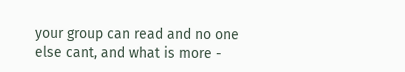your group can read and no one else cant, and what is more -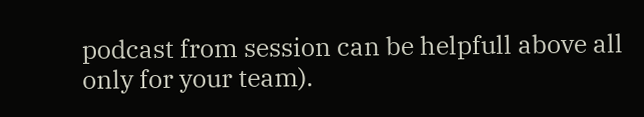podcast from session can be helpfull above all only for your team).